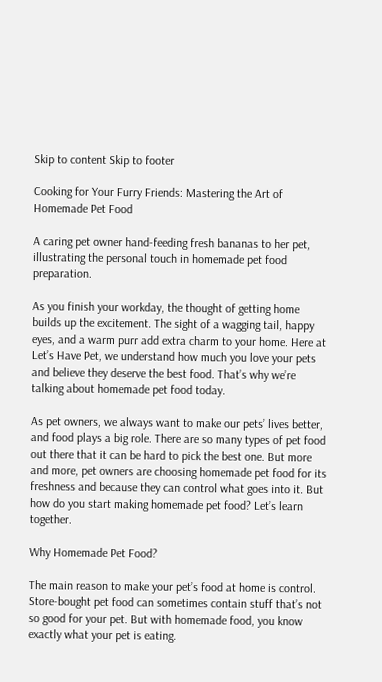Skip to content Skip to footer

Cooking for Your Furry Friends: Mastering the Art of Homemade Pet Food

A caring pet owner hand-feeding fresh bananas to her pet, illustrating the personal touch in homemade pet food preparation.

As you finish your workday, the thought of getting home builds up the excitement. The sight of a wagging tail, happy eyes, and a warm purr add extra charm to your home. Here at Let’s Have Pet, we understand how much you love your pets and believe they deserve the best food. That’s why we’re talking about homemade pet food today.

As pet owners, we always want to make our pets’ lives better, and food plays a big role. There are so many types of pet food out there that it can be hard to pick the best one. But more and more, pet owners are choosing homemade pet food for its freshness and because they can control what goes into it. But how do you start making homemade pet food? Let’s learn together.

Why Homemade Pet Food?

The main reason to make your pet’s food at home is control. Store-bought pet food can sometimes contain stuff that’s not so good for your pet. But with homemade food, you know exactly what your pet is eating.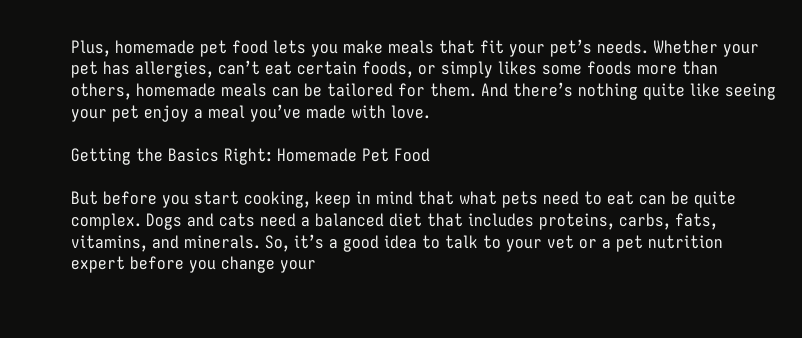Plus, homemade pet food lets you make meals that fit your pet’s needs. Whether your pet has allergies, can’t eat certain foods, or simply likes some foods more than others, homemade meals can be tailored for them. And there’s nothing quite like seeing your pet enjoy a meal you’ve made with love.

Getting the Basics Right: Homemade Pet Food

But before you start cooking, keep in mind that what pets need to eat can be quite complex. Dogs and cats need a balanced diet that includes proteins, carbs, fats, vitamins, and minerals. So, it’s a good idea to talk to your vet or a pet nutrition expert before you change your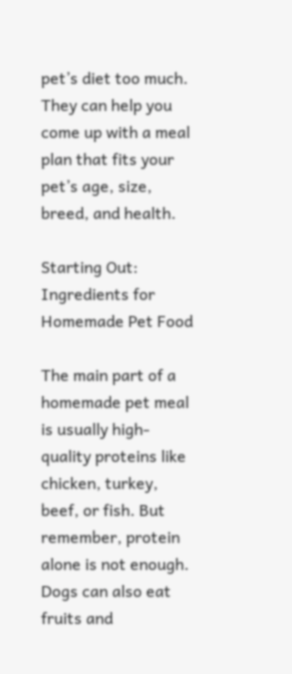pet’s diet too much. They can help you come up with a meal plan that fits your pet’s age, size, breed, and health.

Starting Out: Ingredients for Homemade Pet Food

The main part of a homemade pet meal is usually high-quality proteins like chicken, turkey, beef, or fish. But remember, protein alone is not enough. Dogs can also eat fruits and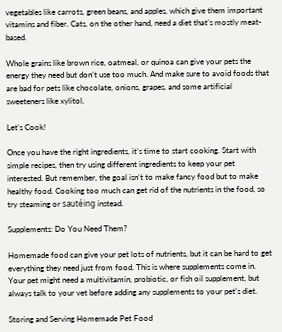vegetables like carrots, green beans, and apples, which give them important vitamins and fiber. Cats, on the other hand, need a diet that’s mostly meat-based.

Whole grains like brown rice, oatmeal, or quinoa can give your pets the energy they need but don’t use too much. And make sure to avoid foods that are bad for pets like chocolate, onions, grapes, and some artificial sweeteners like xylitol.

Let’s Cook!

Once you have the right ingredients, it’s time to start cooking. Start with simple recipes, then try using different ingredients to keep your pet interested. But remember, the goal isn’t to make fancy food but to make healthy food. Cooking too much can get rid of the nutrients in the food, so try steaming or sautéing instead.

Supplements: Do You Need Them?

Homemade food can give your pet lots of nutrients, but it can be hard to get everything they need just from food. This is where supplements come in. Your pet might need a multivitamin, probiotic, or fish oil supplement, but always talk to your vet before adding any supplements to your pet’s diet.

Storing and Serving Homemade Pet Food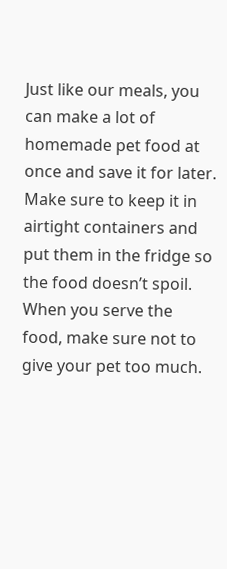Just like our meals, you can make a lot of homemade pet food at once and save it for later. Make sure to keep it in airtight containers and put them in the fridge so the food doesn’t spoil. When you serve the food, make sure not to give your pet too much.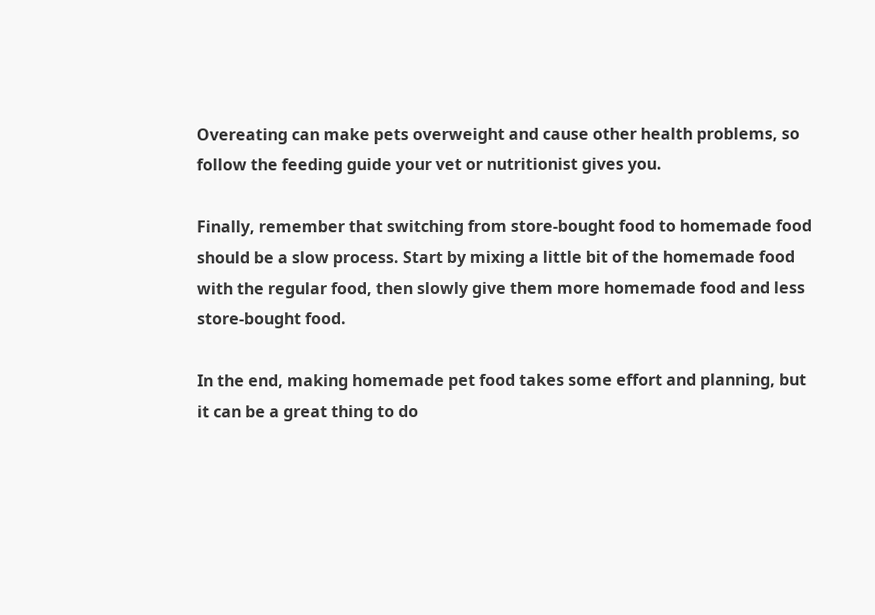Overeating can make pets overweight and cause other health problems, so follow the feeding guide your vet or nutritionist gives you.

Finally, remember that switching from store-bought food to homemade food should be a slow process. Start by mixing a little bit of the homemade food with the regular food, then slowly give them more homemade food and less store-bought food.

In the end, making homemade pet food takes some effort and planning, but it can be a great thing to do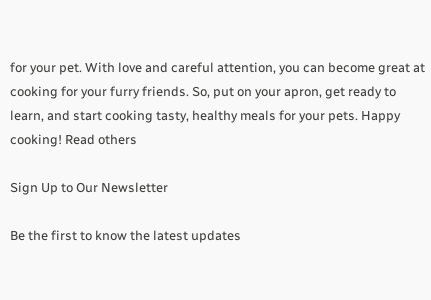for your pet. With love and careful attention, you can become great at cooking for your furry friends. So, put on your apron, get ready to learn, and start cooking tasty, healthy meals for your pets. Happy cooking! Read others

Sign Up to Our Newsletter

Be the first to know the latest updates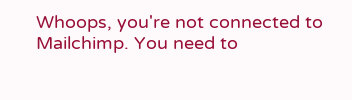Whoops, you're not connected to Mailchimp. You need to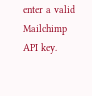enter a valid Mailchimp API key.